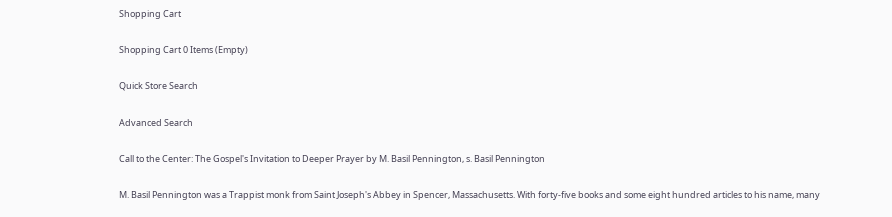Shopping Cart

Shopping Cart 0 Items (Empty)

Quick Store Search

Advanced Search

Call to the Center: The Gospel's Invitation to Deeper Prayer by M. Basil Pennington, s. Basil Pennington

M. Basil Pennington was a Trappist monk from Saint Joseph's Abbey in Spencer, Massachusetts. With forty-five books and some eight hundred articles to his name, many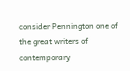consider Pennington one of the great writers of contemporary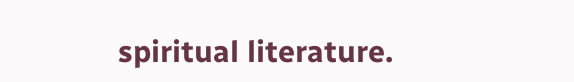spiritual literature.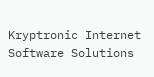Kryptronic Internet Software Solutions